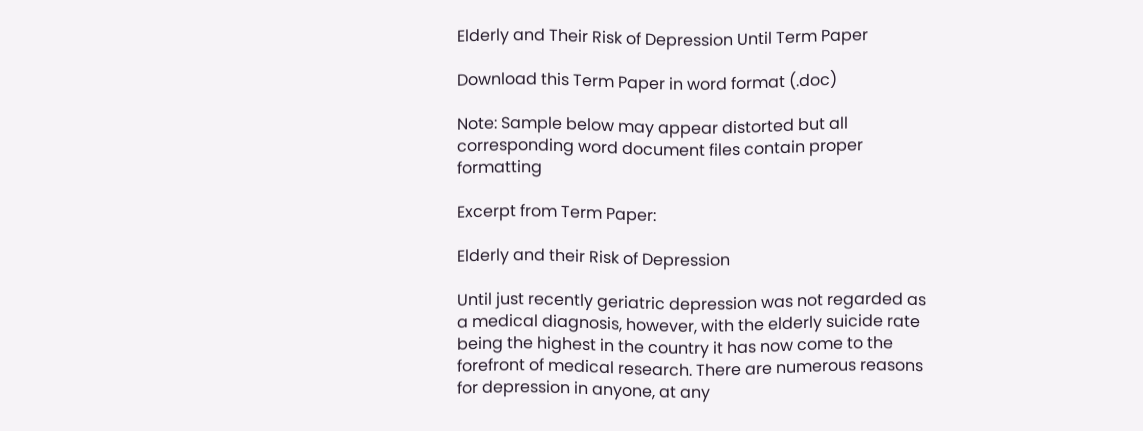Elderly and Their Risk of Depression Until Term Paper

Download this Term Paper in word format (.doc)

Note: Sample below may appear distorted but all corresponding word document files contain proper formatting

Excerpt from Term Paper:

Elderly and their Risk of Depression

Until just recently geriatric depression was not regarded as a medical diagnosis, however, with the elderly suicide rate being the highest in the country it has now come to the forefront of medical research. There are numerous reasons for depression in anyone, at any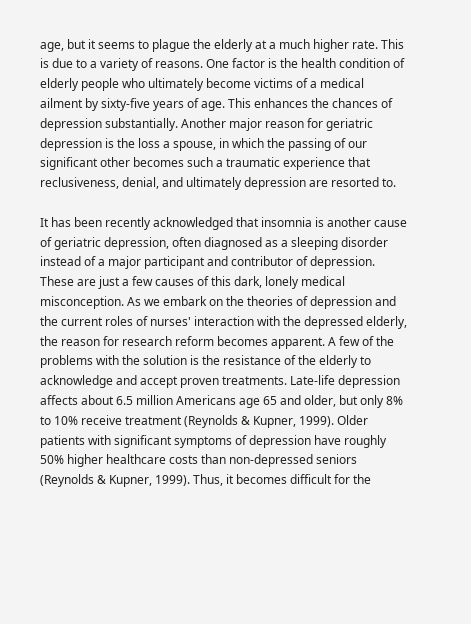age, but it seems to plague the elderly at a much higher rate. This is due to a variety of reasons. One factor is the health condition of elderly people who ultimately become victims of a medical ailment by sixty-five years of age. This enhances the chances of depression substantially. Another major reason for geriatric depression is the loss a spouse, in which the passing of our significant other becomes such a traumatic experience that reclusiveness, denial, and ultimately depression are resorted to.

It has been recently acknowledged that insomnia is another cause of geriatric depression, often diagnosed as a sleeping disorder instead of a major participant and contributor of depression. These are just a few causes of this dark, lonely medical misconception. As we embark on the theories of depression and the current roles of nurses' interaction with the depressed elderly, the reason for research reform becomes apparent. A few of the problems with the solution is the resistance of the elderly to acknowledge and accept proven treatments. Late-life depression affects about 6.5 million Americans age 65 and older, but only 8% to 10% receive treatment (Reynolds & Kupner, 1999). Older patients with significant symptoms of depression have roughly 50% higher healthcare costs than non-depressed seniors (Reynolds & Kupner, 1999). Thus, it becomes difficult for the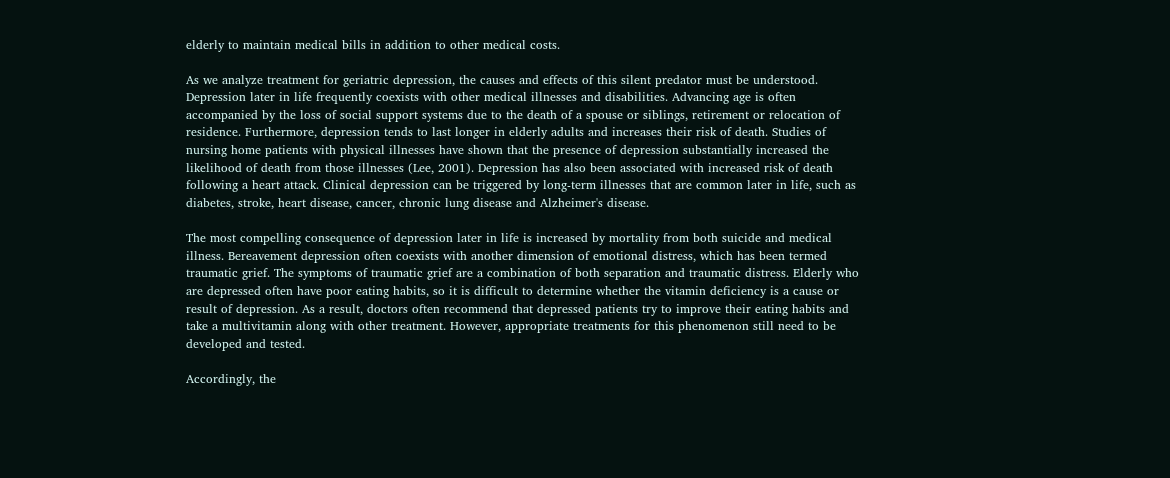elderly to maintain medical bills in addition to other medical costs.

As we analyze treatment for geriatric depression, the causes and effects of this silent predator must be understood. Depression later in life frequently coexists with other medical illnesses and disabilities. Advancing age is often accompanied by the loss of social support systems due to the death of a spouse or siblings, retirement or relocation of residence. Furthermore, depression tends to last longer in elderly adults and increases their risk of death. Studies of nursing home patients with physical illnesses have shown that the presence of depression substantially increased the likelihood of death from those illnesses (Lee, 2001). Depression has also been associated with increased risk of death following a heart attack. Clinical depression can be triggered by long-term illnesses that are common later in life, such as diabetes, stroke, heart disease, cancer, chronic lung disease and Alzheimer's disease.

The most compelling consequence of depression later in life is increased by mortality from both suicide and medical illness. Bereavement depression often coexists with another dimension of emotional distress, which has been termed traumatic grief. The symptoms of traumatic grief are a combination of both separation and traumatic distress. Elderly who are depressed often have poor eating habits, so it is difficult to determine whether the vitamin deficiency is a cause or result of depression. As a result, doctors often recommend that depressed patients try to improve their eating habits and take a multivitamin along with other treatment. However, appropriate treatments for this phenomenon still need to be developed and tested.

Accordingly, the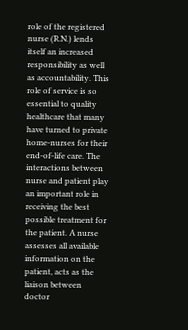role of the registered nurse (R.N.) lends itself an increased responsibility as well as accountability. This role of service is so essential to quality healthcare that many have turned to private home-nurses for their end-of-life care. The interactions between nurse and patient play an important role in receiving the best possible treatment for the patient. A nurse assesses all available information on the patient, acts as the liaison between doctor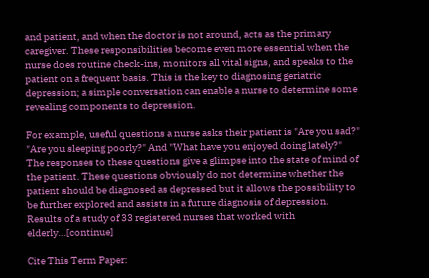and patient, and when the doctor is not around, acts as the primary caregiver. These responsibilities become even more essential when the nurse does routine check-ins, monitors all vital signs, and speaks to the patient on a frequent basis. This is the key to diagnosing geriatric depression; a simple conversation can enable a nurse to determine some revealing components to depression.

For example, useful questions a nurse asks their patient is "Are you sad?" "Are you sleeping poorly?" And "What have you enjoyed doing lately?" The responses to these questions give a glimpse into the state of mind of the patient. These questions obviously do not determine whether the patient should be diagnosed as depressed but it allows the possibility to be further explored and assists in a future diagnosis of depression. Results of a study of 33 registered nurses that worked with elderly…[continue]

Cite This Term Paper: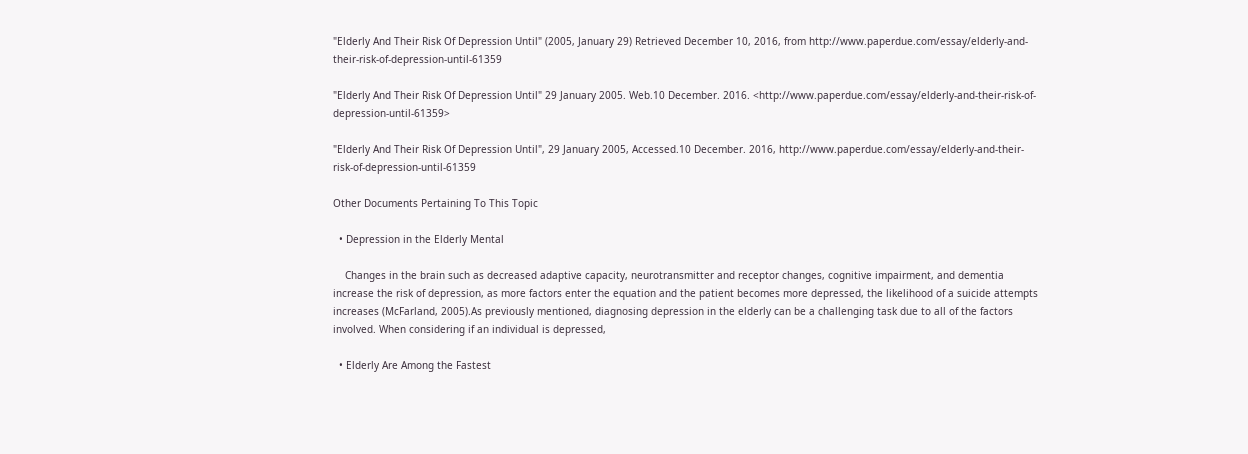"Elderly And Their Risk Of Depression Until" (2005, January 29) Retrieved December 10, 2016, from http://www.paperdue.com/essay/elderly-and-their-risk-of-depression-until-61359

"Elderly And Their Risk Of Depression Until" 29 January 2005. Web.10 December. 2016. <http://www.paperdue.com/essay/elderly-and-their-risk-of-depression-until-61359>

"Elderly And Their Risk Of Depression Until", 29 January 2005, Accessed.10 December. 2016, http://www.paperdue.com/essay/elderly-and-their-risk-of-depression-until-61359

Other Documents Pertaining To This Topic

  • Depression in the Elderly Mental

    Changes in the brain such as decreased adaptive capacity, neurotransmitter and receptor changes, cognitive impairment, and dementia increase the risk of depression, as more factors enter the equation and the patient becomes more depressed, the likelihood of a suicide attempts increases (McFarland, 2005).As previously mentioned, diagnosing depression in the elderly can be a challenging task due to all of the factors involved. When considering if an individual is depressed,

  • Elderly Are Among the Fastest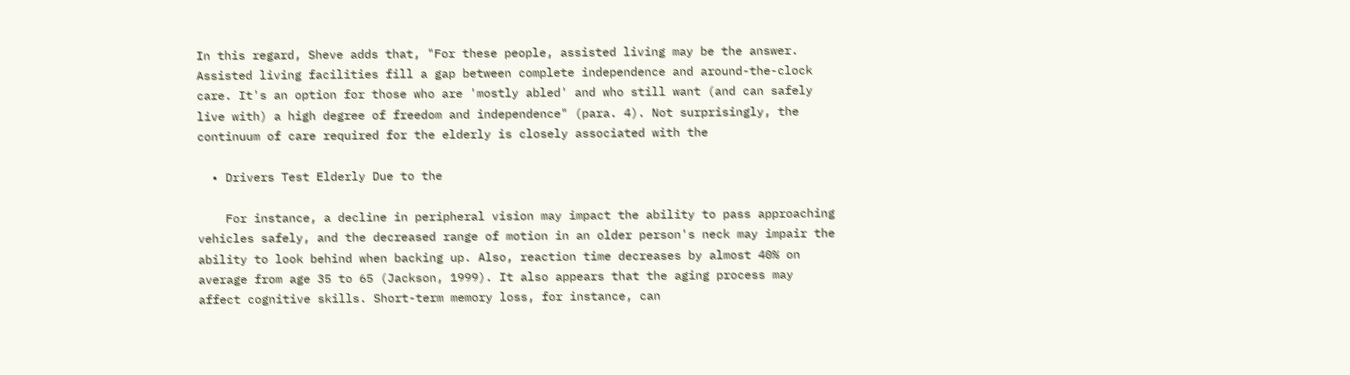In this regard, Sheve adds that, "For these people, assisted living may be the answer. Assisted living facilities fill a gap between complete independence and around-the-clock care. It's an option for those who are 'mostly abled' and who still want (and can safely live with) a high degree of freedom and independence" (para. 4). Not surprisingly, the continuum of care required for the elderly is closely associated with the

  • Drivers Test Elderly Due to the

    For instance, a decline in peripheral vision may impact the ability to pass approaching vehicles safely, and the decreased range of motion in an older person's neck may impair the ability to look behind when backing up. Also, reaction time decreases by almost 40% on average from age 35 to 65 (Jackson, 1999). It also appears that the aging process may affect cognitive skills. Short-term memory loss, for instance, can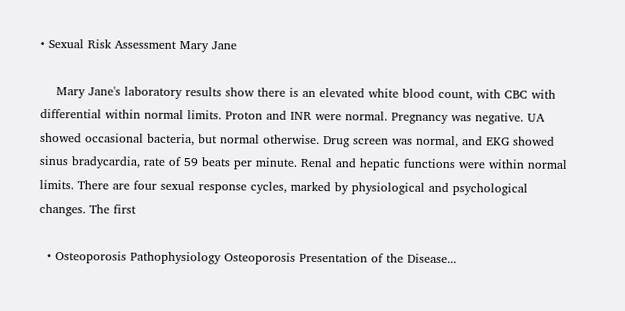• Sexual Risk Assessment Mary Jane

    Mary Jane's laboratory results show there is an elevated white blood count, with CBC with differential within normal limits. Proton and INR were normal. Pregnancy was negative. UA showed occasional bacteria, but normal otherwise. Drug screen was normal, and EKG showed sinus bradycardia, rate of 59 beats per minute. Renal and hepatic functions were within normal limits. There are four sexual response cycles, marked by physiological and psychological changes. The first

  • Osteoporosis Pathophysiology Osteoporosis Presentation of the Disease...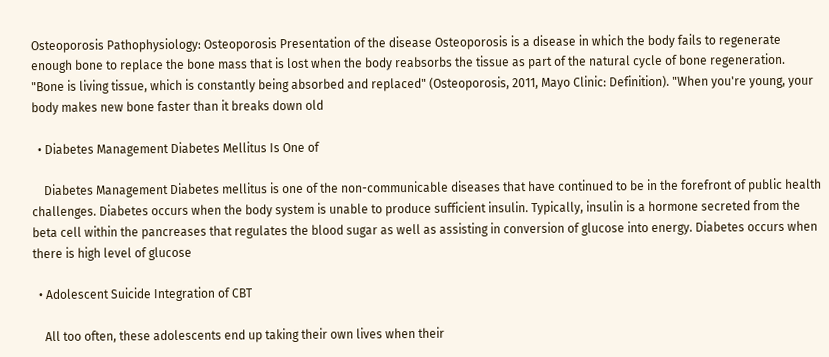Osteoporosis Pathophysiology: Osteoporosis Presentation of the disease Osteoporosis is a disease in which the body fails to regenerate enough bone to replace the bone mass that is lost when the body reabsorbs the tissue as part of the natural cycle of bone regeneration. "Bone is living tissue, which is constantly being absorbed and replaced" (Osteoporosis, 2011, Mayo Clinic: Definition). "When you're young, your body makes new bone faster than it breaks down old

  • Diabetes Management Diabetes Mellitus Is One of

    Diabetes Management Diabetes mellitus is one of the non-communicable diseases that have continued to be in the forefront of public health challenges. Diabetes occurs when the body system is unable to produce sufficient insulin. Typically, insulin is a hormone secreted from the beta cell within the pancreases that regulates the blood sugar as well as assisting in conversion of glucose into energy. Diabetes occurs when there is high level of glucose

  • Adolescent Suicide Integration of CBT

    All too often, these adolescents end up taking their own lives when their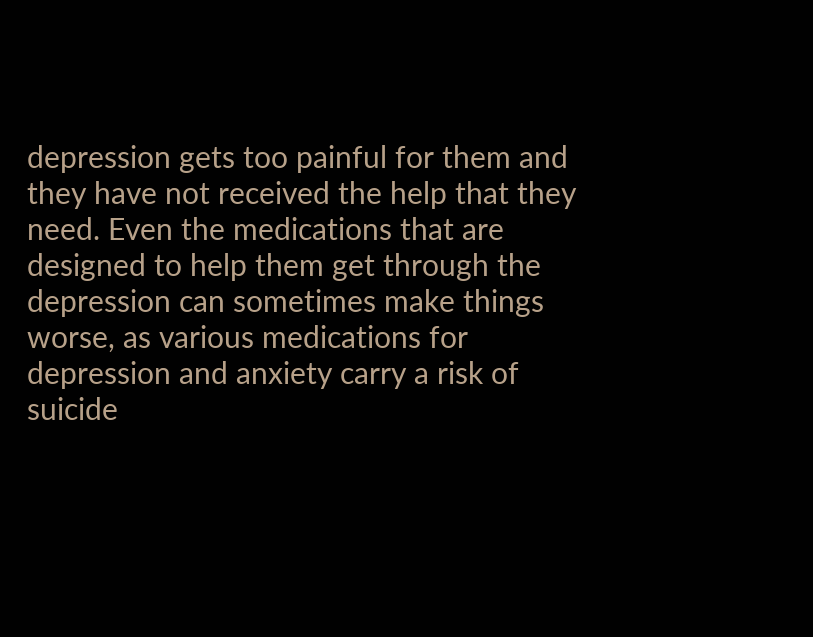depression gets too painful for them and they have not received the help that they need. Even the medications that are designed to help them get through the depression can sometimes make things worse, as various medications for depression and anxiety carry a risk of suicide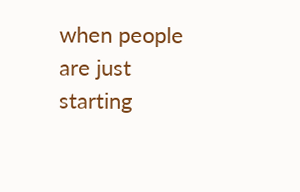when people are just starting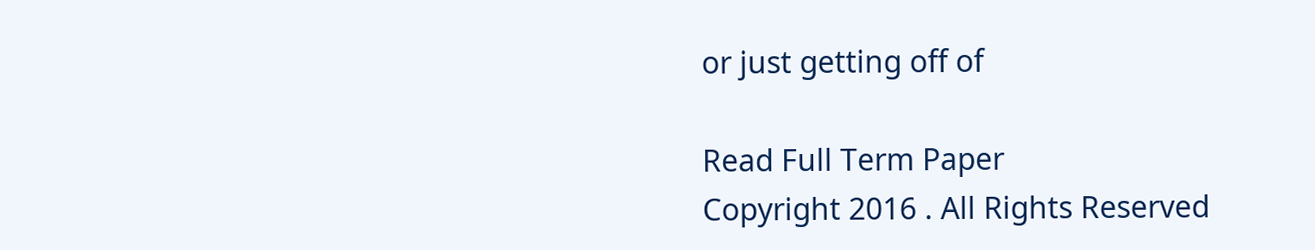or just getting off of

Read Full Term Paper
Copyright 2016 . All Rights Reserved